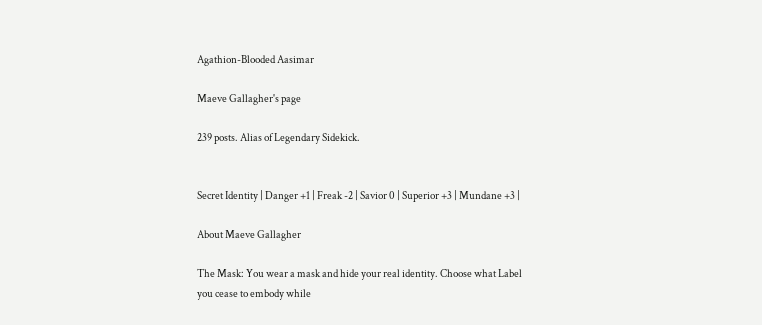Agathion-Blooded Aasimar

Maeve Gallagher's page

239 posts. Alias of Legendary Sidekick.


Secret Identity | Danger +1 | Freak -2 | Savior 0 | Superior +3 | Mundane +3 |

About Maeve Gallagher

The Mask: You wear a mask and hide your real identity. Choose what Label you cease to embody while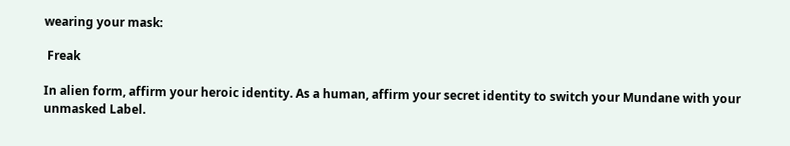wearing your mask:

 Freak

In alien form, affirm your heroic identity. As a human, affirm your secret identity to switch your Mundane with your unmasked Label.